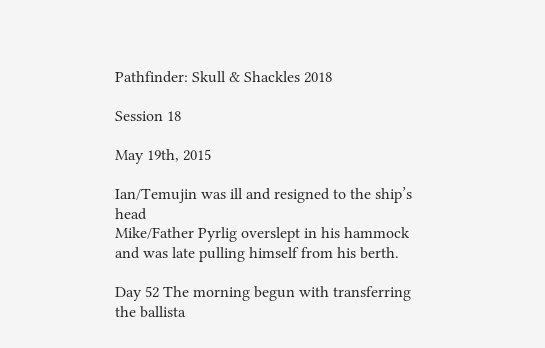Pathfinder: Skull & Shackles 2018

Session 18

May 19th, 2015

Ian/Temujin was ill and resigned to the ship’s head
Mike/Father Pyrlig overslept in his hammock and was late pulling himself from his berth.

Day 52 The morning begun with transferring the ballista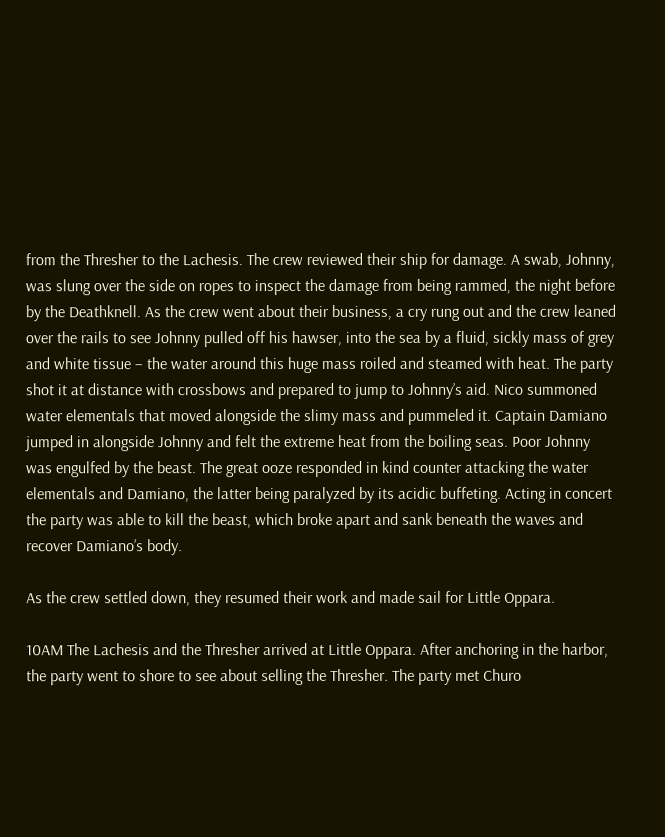from the Thresher to the Lachesis. The crew reviewed their ship for damage. A swab, Johnny, was slung over the side on ropes to inspect the damage from being rammed, the night before by the Deathknell. As the crew went about their business, a cry rung out and the crew leaned over the rails to see Johnny pulled off his hawser, into the sea by a fluid, sickly mass of grey and white tissue – the water around this huge mass roiled and steamed with heat. The party shot it at distance with crossbows and prepared to jump to Johnny’s aid. Nico summoned water elementals that moved alongside the slimy mass and pummeled it. Captain Damiano jumped in alongside Johnny and felt the extreme heat from the boiling seas. Poor Johnny was engulfed by the beast. The great ooze responded in kind counter attacking the water elementals and Damiano, the latter being paralyzed by its acidic buffeting. Acting in concert the party was able to kill the beast, which broke apart and sank beneath the waves and recover Damiano’s body.

As the crew settled down, they resumed their work and made sail for Little Oppara.

10AM The Lachesis and the Thresher arrived at Little Oppara. After anchoring in the harbor, the party went to shore to see about selling the Thresher. The party met Churo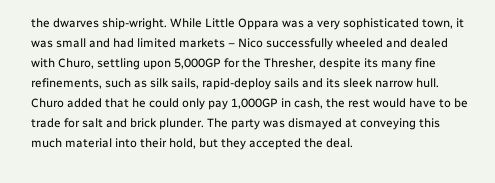the dwarves ship-wright. While Little Oppara was a very sophisticated town, it was small and had limited markets – Nico successfully wheeled and dealed with Churo, settling upon 5,000GP for the Thresher, despite its many fine refinements, such as silk sails, rapid-deploy sails and its sleek narrow hull. Churo added that he could only pay 1,000GP in cash, the rest would have to be trade for salt and brick plunder. The party was dismayed at conveying this much material into their hold, but they accepted the deal.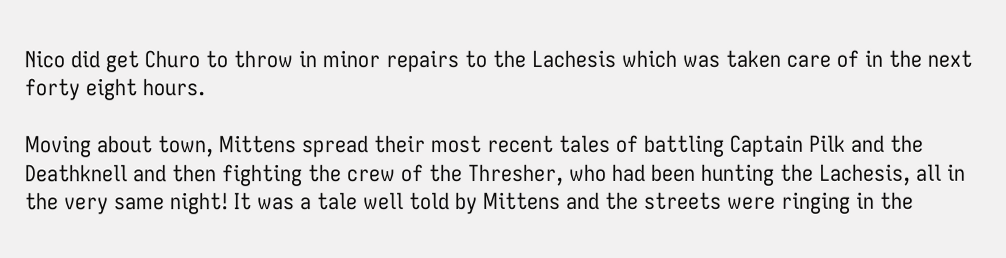Nico did get Churo to throw in minor repairs to the Lachesis which was taken care of in the next forty eight hours.

Moving about town, Mittens spread their most recent tales of battling Captain Pilk and the Deathknell and then fighting the crew of the Thresher, who had been hunting the Lachesis, all in the very same night! It was a tale well told by Mittens and the streets were ringing in the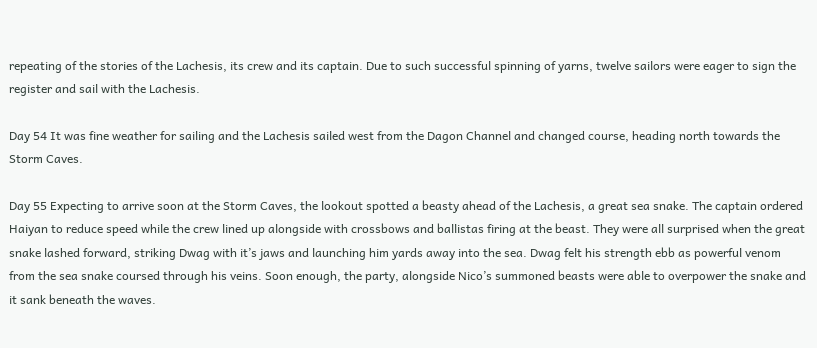repeating of the stories of the Lachesis, its crew and its captain. Due to such successful spinning of yarns, twelve sailors were eager to sign the register and sail with the Lachesis.

Day 54 It was fine weather for sailing and the Lachesis sailed west from the Dagon Channel and changed course, heading north towards the Storm Caves.

Day 55 Expecting to arrive soon at the Storm Caves, the lookout spotted a beasty ahead of the Lachesis, a great sea snake. The captain ordered Haiyan to reduce speed while the crew lined up alongside with crossbows and ballistas firing at the beast. They were all surprised when the great snake lashed forward, striking Dwag with it’s jaws and launching him yards away into the sea. Dwag felt his strength ebb as powerful venom from the sea snake coursed through his veins. Soon enough, the party, alongside Nico’s summoned beasts were able to overpower the snake and it sank beneath the waves.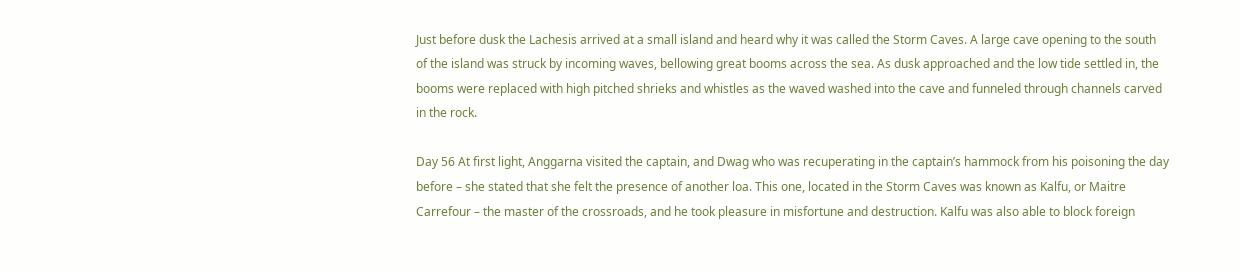Just before dusk the Lachesis arrived at a small island and heard why it was called the Storm Caves. A large cave opening to the south of the island was struck by incoming waves, bellowing great booms across the sea. As dusk approached and the low tide settled in, the booms were replaced with high pitched shrieks and whistles as the waved washed into the cave and funneled through channels carved in the rock.

Day 56 At first light, Anggarna visited the captain, and Dwag who was recuperating in the captain’s hammock from his poisoning the day before – she stated that she felt the presence of another loa. This one, located in the Storm Caves was known as Kalfu, or Maitre Carrefour – the master of the crossroads, and he took pleasure in misfortune and destruction. Kalfu was also able to block foreign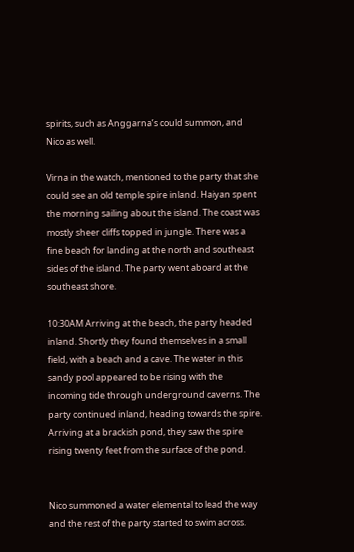spirits, such as Anggarna’s could summon, and Nico as well.

Virna in the watch, mentioned to the party that she could see an old temple spire inland. Haiyan spent the morning sailing about the island. The coast was mostly sheer cliffs topped in jungle. There was a fine beach for landing at the north and southeast sides of the island. The party went aboard at the southeast shore.

10:30AM Arriving at the beach, the party headed inland. Shortly they found themselves in a small field, with a beach and a cave. The water in this sandy pool appeared to be rising with the incoming tide through underground caverns. The party continued inland, heading towards the spire. Arriving at a brackish pond, they saw the spire rising twenty feet from the surface of the pond.


Nico summoned a water elemental to lead the way and the rest of the party started to swim across.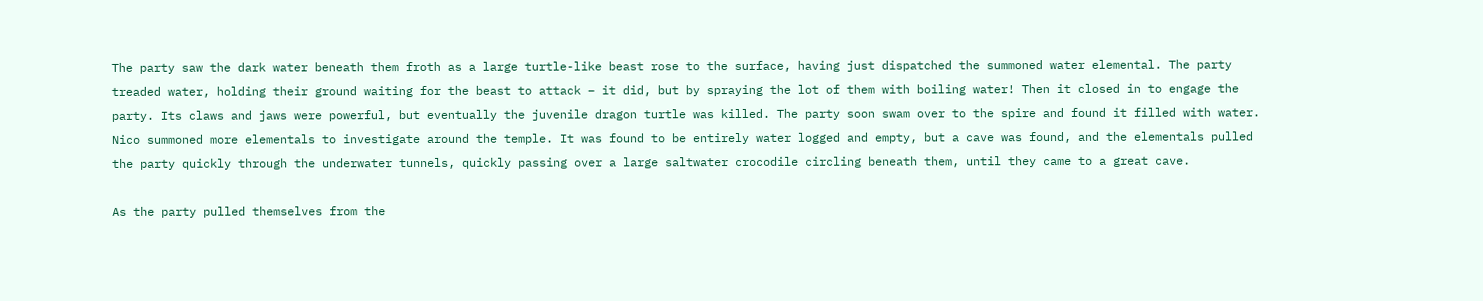The party saw the dark water beneath them froth as a large turtle-like beast rose to the surface, having just dispatched the summoned water elemental. The party treaded water, holding their ground waiting for the beast to attack – it did, but by spraying the lot of them with boiling water! Then it closed in to engage the party. Its claws and jaws were powerful, but eventually the juvenile dragon turtle was killed. The party soon swam over to the spire and found it filled with water. Nico summoned more elementals to investigate around the temple. It was found to be entirely water logged and empty, but a cave was found, and the elementals pulled the party quickly through the underwater tunnels, quickly passing over a large saltwater crocodile circling beneath them, until they came to a great cave.

As the party pulled themselves from the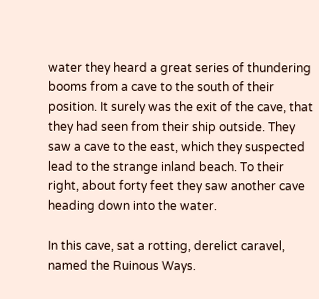water they heard a great series of thundering booms from a cave to the south of their position. It surely was the exit of the cave, that they had seen from their ship outside. They saw a cave to the east, which they suspected lead to the strange inland beach. To their right, about forty feet they saw another cave heading down into the water.

In this cave, sat a rotting, derelict caravel, named the Ruinous Ways.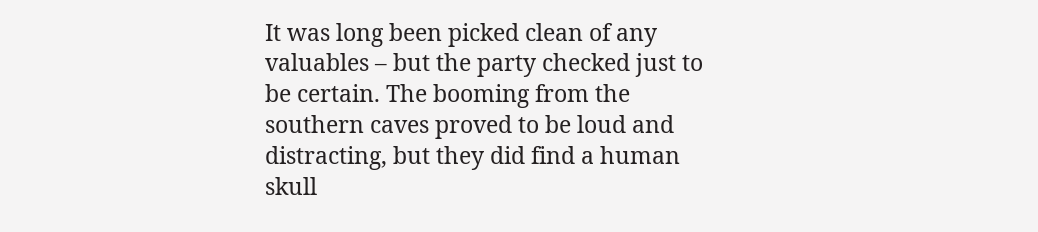It was long been picked clean of any valuables – but the party checked just to be certain. The booming from the southern caves proved to be loud and distracting, but they did find a human skull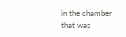in the chamber that was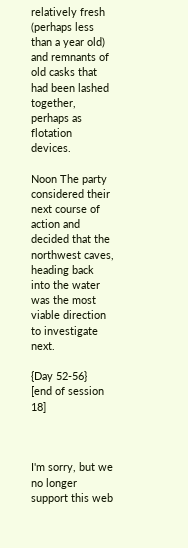relatively fresh (perhaps less than a year old) and remnants of old casks that had been lashed together, perhaps as flotation devices.

Noon The party considered their next course of action and decided that the northwest caves, heading back into the water was the most viable direction to investigate next.

{Day 52-56}
[end of session 18]



I'm sorry, but we no longer support this web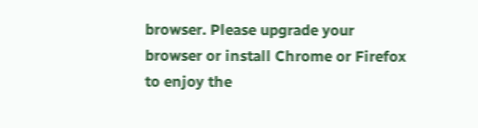browser. Please upgrade your browser or install Chrome or Firefox to enjoy the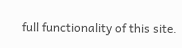full functionality of this site.